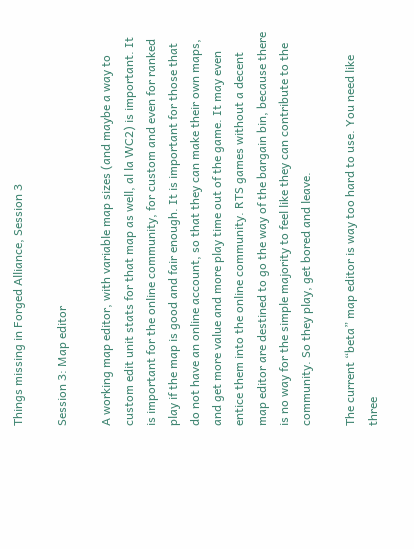Things missing in Forged Alliance, Session 3

Session 3: Map editor

A working map editor, with variable map sizes (and maybe a way to custom edit unit stats for that map as well, al la WC2) is important. It is important for the online community, for custom and even for ranked play if the map is good and fair enough. It is important for those that do not have an online account, so that they can make their own maps, and get more value and more play time out of the game. It may even entice them into the online community. RTS games without a decent map editor are destined to go the way of the bargain bin, because there is no way for the simple majority to feel like they can contribute to the community. So they play, get bored and leave.

The current “beta” map editor is way too hard to use. You need like three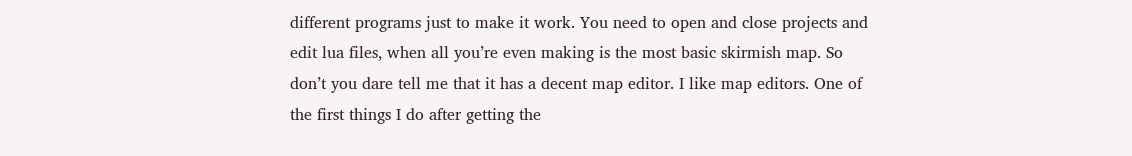different programs just to make it work. You need to open and close projects and edit lua files, when all you’re even making is the most basic skirmish map. So don’t you dare tell me that it has a decent map editor. I like map editors. One of the first things I do after getting the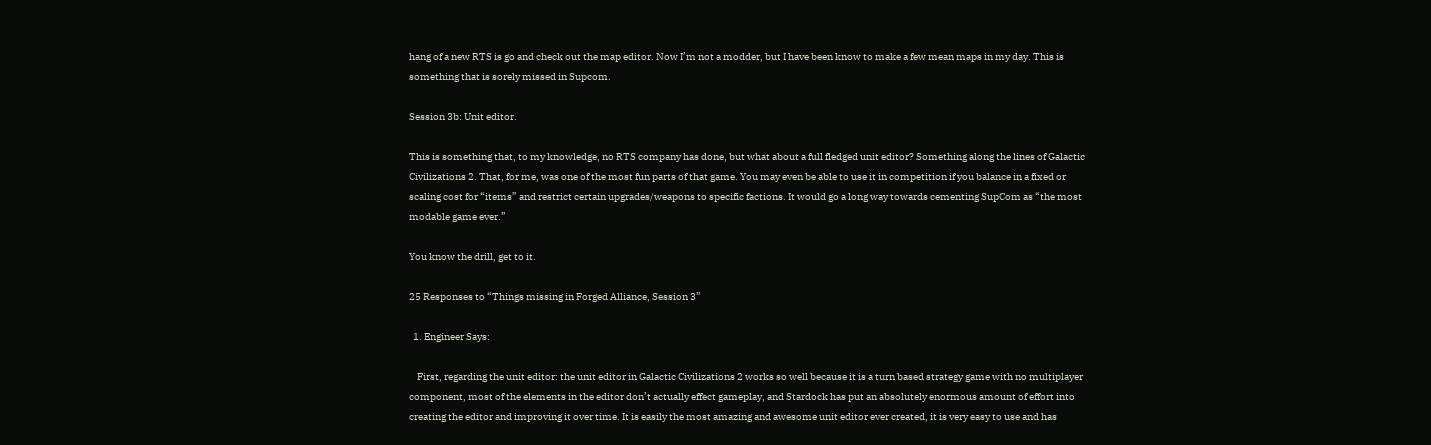hang of a new RTS is go and check out the map editor. Now I’m not a modder, but I have been know to make a few mean maps in my day. This is something that is sorely missed in Supcom.

Session 3b: Unit editor.

This is something that, to my knowledge, no RTS company has done, but what about a full fledged unit editor? Something along the lines of Galactic Civilizations 2. That, for me, was one of the most fun parts of that game. You may even be able to use it in competition if you balance in a fixed or scaling cost for “items” and restrict certain upgrades/weapons to specific factions. It would go a long way towards cementing SupCom as “the most modable game ever.”

You know the drill, get to it.

25 Responses to “Things missing in Forged Alliance, Session 3”

  1. Engineer Says:

    First, regarding the unit editor: the unit editor in Galactic Civilizations 2 works so well because it is a turn based strategy game with no multiplayer component, most of the elements in the editor don’t actually effect gameplay, and Stardock has put an absolutely enormous amount of effort into creating the editor and improving it over time. It is easily the most amazing and awesome unit editor ever created, it is very easy to use and has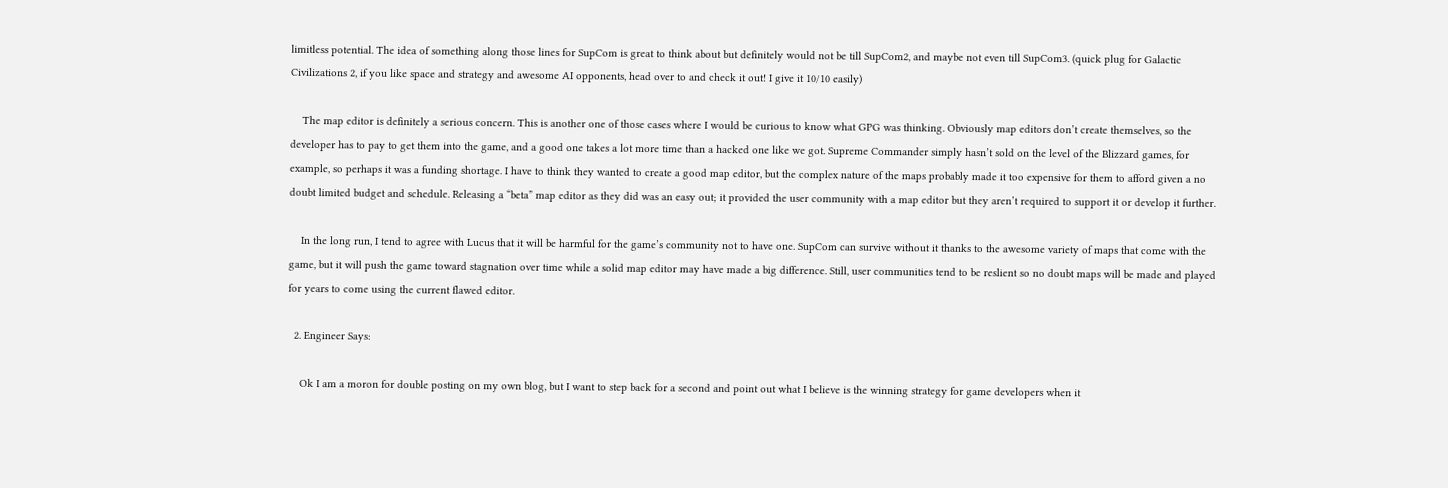limitless potential. The idea of something along those lines for SupCom is great to think about but definitely would not be till SupCom2, and maybe not even till SupCom3. (quick plug for Galactic Civilizations 2, if you like space and strategy and awesome AI opponents, head over to and check it out! I give it 10/10 easily)

    The map editor is definitely a serious concern. This is another one of those cases where I would be curious to know what GPG was thinking. Obviously map editors don’t create themselves, so the developer has to pay to get them into the game, and a good one takes a lot more time than a hacked one like we got. Supreme Commander simply hasn’t sold on the level of the Blizzard games, for example, so perhaps it was a funding shortage. I have to think they wanted to create a good map editor, but the complex nature of the maps probably made it too expensive for them to afford given a no doubt limited budget and schedule. Releasing a “beta” map editor as they did was an easy out; it provided the user community with a map editor but they aren’t required to support it or develop it further.

    In the long run, I tend to agree with Lucus that it will be harmful for the game’s community not to have one. SupCom can survive without it thanks to the awesome variety of maps that come with the game, but it will push the game toward stagnation over time while a solid map editor may have made a big difference. Still, user communities tend to be reslient so no doubt maps will be made and played for years to come using the current flawed editor.

  2. Engineer Says:

    Ok I am a moron for double posting on my own blog, but I want to step back for a second and point out what I believe is the winning strategy for game developers when it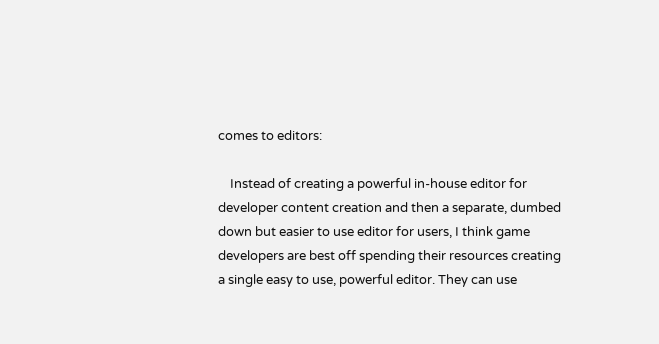comes to editors:

    Instead of creating a powerful in-house editor for developer content creation and then a separate, dumbed down but easier to use editor for users, I think game developers are best off spending their resources creating a single easy to use, powerful editor. They can use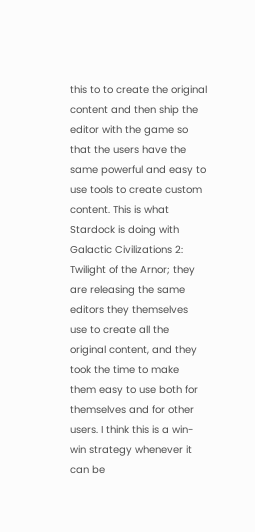this to to create the original content and then ship the editor with the game so that the users have the same powerful and easy to use tools to create custom content. This is what Stardock is doing with Galactic Civilizations 2: Twilight of the Arnor; they are releasing the same editors they themselves use to create all the original content, and they took the time to make them easy to use both for themselves and for other users. I think this is a win-win strategy whenever it can be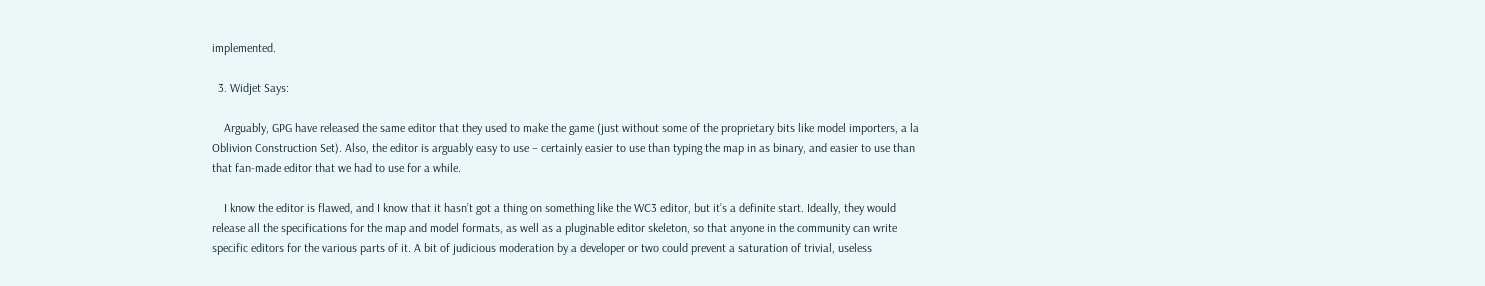implemented.

  3. Widjet Says:

    Arguably, GPG have released the same editor that they used to make the game (just without some of the proprietary bits like model importers, a la Oblivion Construction Set). Also, the editor is arguably easy to use – certainly easier to use than typing the map in as binary, and easier to use than that fan-made editor that we had to use for a while.

    I know the editor is flawed, and I know that it hasn’t got a thing on something like the WC3 editor, but it’s a definite start. Ideally, they would release all the specifications for the map and model formats, as well as a pluginable editor skeleton, so that anyone in the community can write specific editors for the various parts of it. A bit of judicious moderation by a developer or two could prevent a saturation of trivial, useless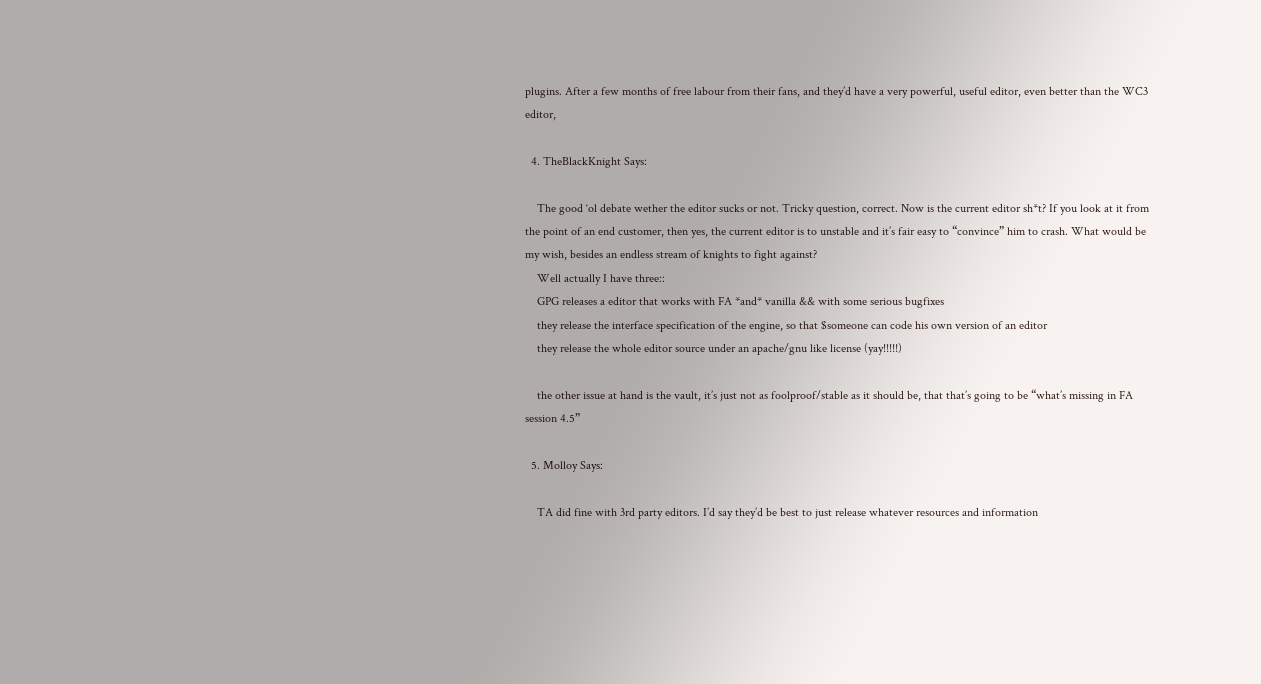plugins. After a few months of free labour from their fans, and they’d have a very powerful, useful editor, even better than the WC3 editor,

  4. TheBlackKnight Says:

    The good ‘ol debate wether the editor sucks or not. Tricky question, correct. Now is the current editor sh*t? If you look at it from the point of an end customer, then yes, the current editor is to unstable and it’s fair easy to “convince” him to crash. What would be my wish, besides an endless stream of knights to fight against?
    Well actually I have three::
    GPG releases a editor that works with FA *and* vanilla && with some serious bugfixes
    they release the interface specification of the engine, so that $someone can code his own version of an editor
    they release the whole editor source under an apache/gnu like license (yay!!!!!)

    the other issue at hand is the vault, it’s just not as foolproof/stable as it should be, that that’s going to be “what’s missing in FA session 4.5”

  5. Molloy Says:

    TA did fine with 3rd party editors. I’d say they’d be best to just release whatever resources and information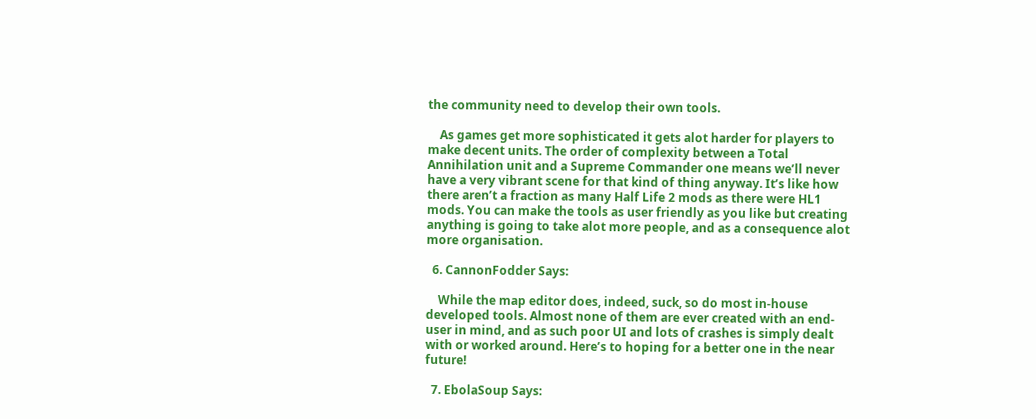the community need to develop their own tools.

    As games get more sophisticated it gets alot harder for players to make decent units. The order of complexity between a Total Annihilation unit and a Supreme Commander one means we’ll never have a very vibrant scene for that kind of thing anyway. It’s like how there aren’t a fraction as many Half Life 2 mods as there were HL1 mods. You can make the tools as user friendly as you like but creating anything is going to take alot more people, and as a consequence alot more organisation.

  6. CannonFodder Says:

    While the map editor does, indeed, suck, so do most in-house developed tools. Almost none of them are ever created with an end-user in mind, and as such poor UI and lots of crashes is simply dealt with or worked around. Here’s to hoping for a better one in the near future!

  7. EbolaSoup Says: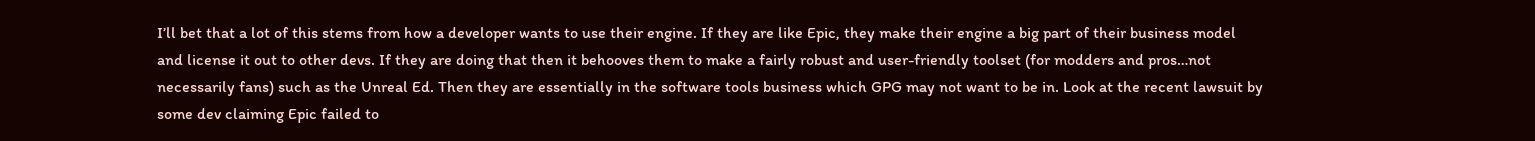I’ll bet that a lot of this stems from how a developer wants to use their engine. If they are like Epic, they make their engine a big part of their business model and license it out to other devs. If they are doing that then it behooves them to make a fairly robust and user-friendly toolset (for modders and pros…not necessarily fans) such as the Unreal Ed. Then they are essentially in the software tools business which GPG may not want to be in. Look at the recent lawsuit by some dev claiming Epic failed to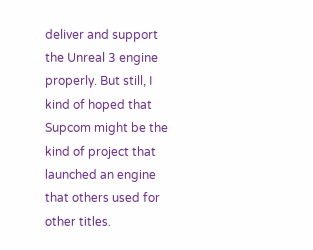deliver and support the Unreal 3 engine properly. But still, I kind of hoped that Supcom might be the kind of project that launched an engine that others used for other titles.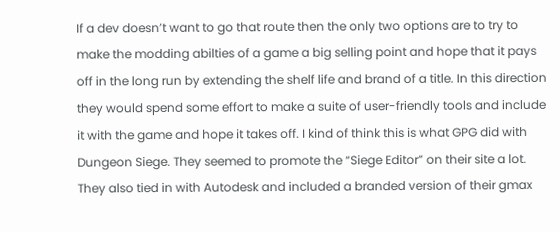If a dev doesn’t want to go that route then the only two options are to try to make the modding abilties of a game a big selling point and hope that it pays off in the long run by extending the shelf life and brand of a title. In this direction they would spend some effort to make a suite of user-friendly tools and include it with the game and hope it takes off. I kind of think this is what GPG did with Dungeon Siege. They seemed to promote the “Siege Editor” on their site a lot. They also tied in with Autodesk and included a branded version of their gmax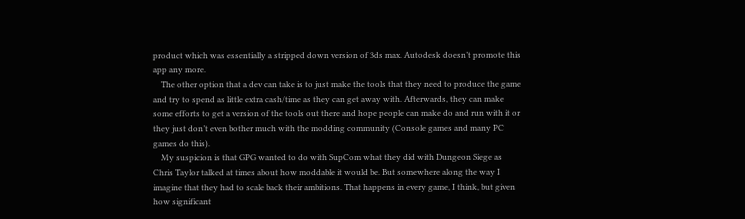product which was essentially a stripped down version of 3ds max. Autodesk doesn’t promote this app any more.
    The other option that a dev can take is to just make the tools that they need to produce the game and try to spend as little extra cash/time as they can get away with. Afterwards, they can make some efforts to get a version of the tools out there and hope people can make do and run with it or they just don’t even bother much with the modding community (Console games and many PC games do this).
    My suspicion is that GPG wanted to do with SupCom what they did with Dungeon Siege as Chris Taylor talked at times about how moddable it would be. But somewhere along the way I imagine that they had to scale back their ambitions. That happens in every game, I think, but given how significant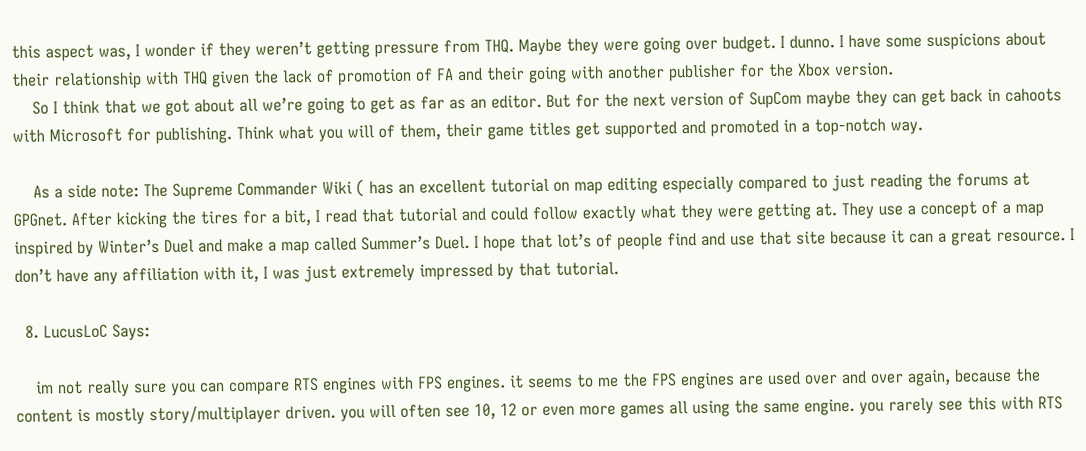this aspect was, I wonder if they weren’t getting pressure from THQ. Maybe they were going over budget. I dunno. I have some suspicions about their relationship with THQ given the lack of promotion of FA and their going with another publisher for the Xbox version.
    So I think that we got about all we’re going to get as far as an editor. But for the next version of SupCom maybe they can get back in cahoots with Microsoft for publishing. Think what you will of them, their game titles get supported and promoted in a top-notch way.

    As a side note: The Supreme Commander Wiki ( has an excellent tutorial on map editing especially compared to just reading the forums at GPGnet. After kicking the tires for a bit, I read that tutorial and could follow exactly what they were getting at. They use a concept of a map inspired by Winter’s Duel and make a map called Summer’s Duel. I hope that lot’s of people find and use that site because it can a great resource. I don’t have any affiliation with it, I was just extremely impressed by that tutorial.

  8. LucusLoC Says:

    im not really sure you can compare RTS engines with FPS engines. it seems to me the FPS engines are used over and over again, because the content is mostly story/multiplayer driven. you will often see 10, 12 or even more games all using the same engine. you rarely see this with RTS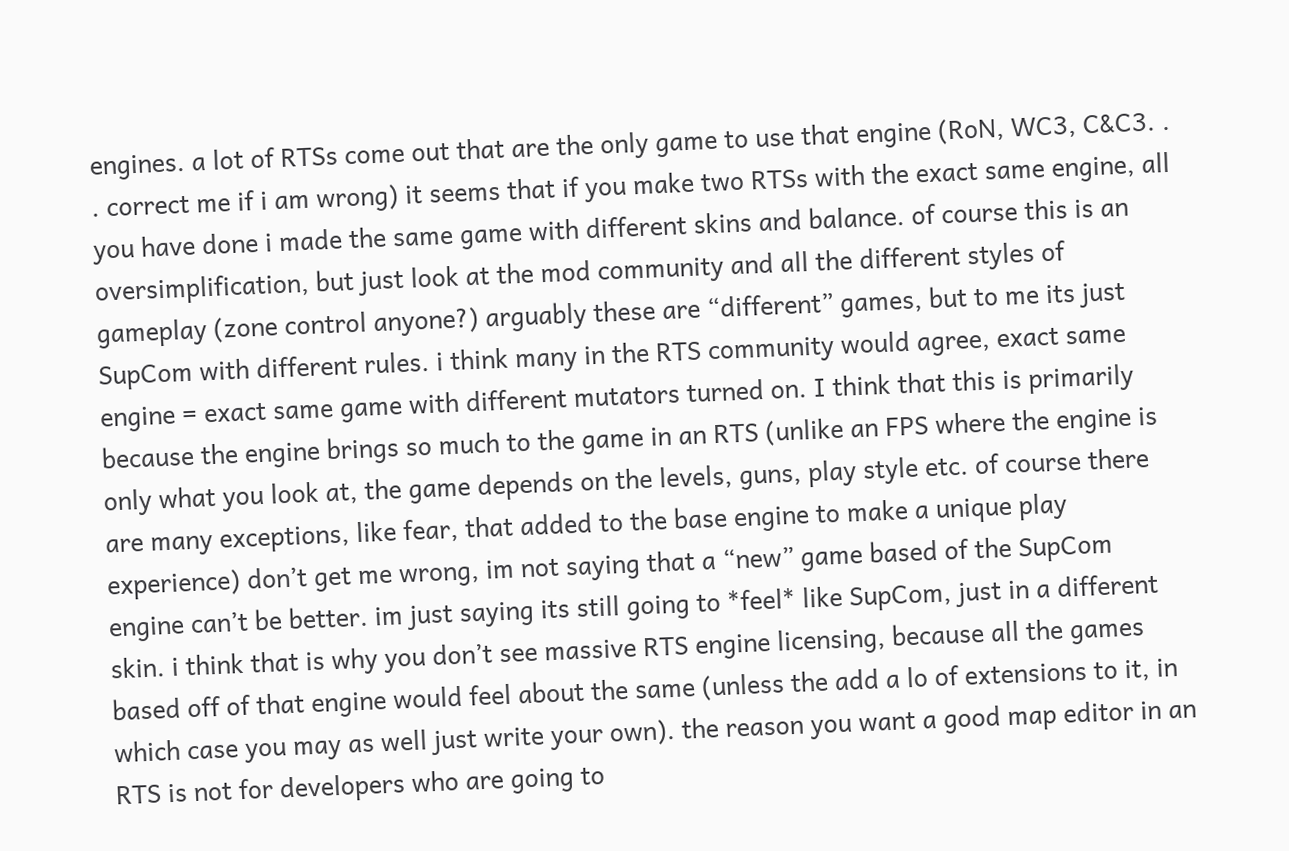engines. a lot of RTSs come out that are the only game to use that engine (RoN, WC3, C&C3. . . correct me if i am wrong) it seems that if you make two RTSs with the exact same engine, all you have done i made the same game with different skins and balance. of course this is an oversimplification, but just look at the mod community and all the different styles of gameplay (zone control anyone?) arguably these are “different” games, but to me its just SupCom with different rules. i think many in the RTS community would agree, exact same engine = exact same game with different mutators turned on. I think that this is primarily because the engine brings so much to the game in an RTS (unlike an FPS where the engine is only what you look at, the game depends on the levels, guns, play style etc. of course there are many exceptions, like fear, that added to the base engine to make a unique play experience) don’t get me wrong, im not saying that a “new” game based of the SupCom engine can’t be better. im just saying its still going to *feel* like SupCom, just in a different skin. i think that is why you don’t see massive RTS engine licensing, because all the games based off of that engine would feel about the same (unless the add a lo of extensions to it, in which case you may as well just write your own). the reason you want a good map editor in an RTS is not for developers who are going to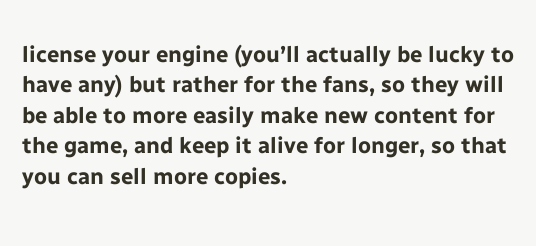license your engine (you’ll actually be lucky to have any) but rather for the fans, so they will be able to more easily make new content for the game, and keep it alive for longer, so that you can sell more copies.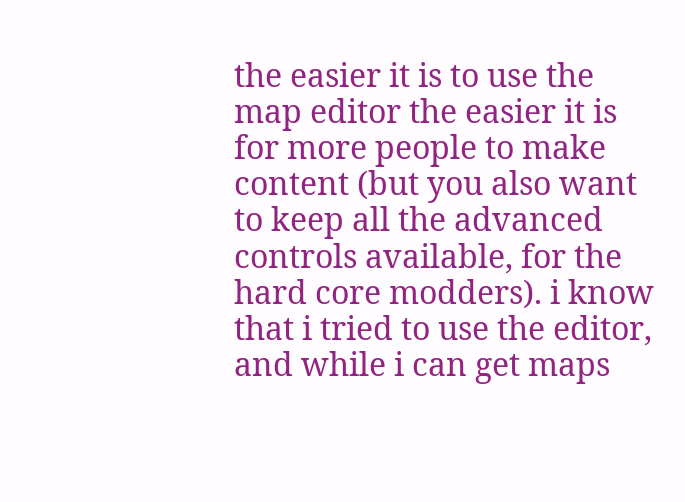the easier it is to use the map editor the easier it is for more people to make content (but you also want to keep all the advanced controls available, for the hard core modders). i know that i tried to use the editor, and while i can get maps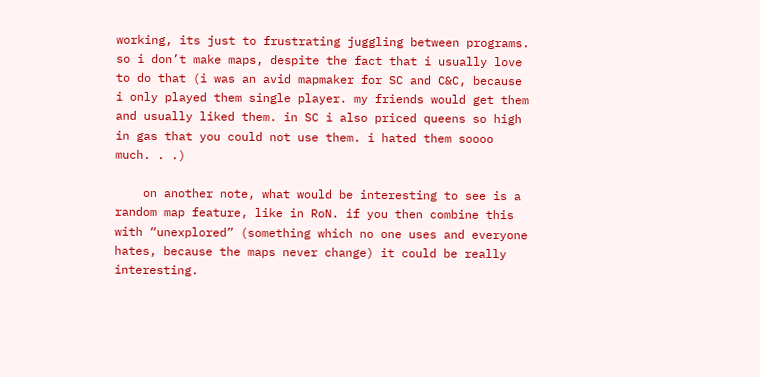working, its just to frustrating juggling between programs. so i don’t make maps, despite the fact that i usually love to do that (i was an avid mapmaker for SC and C&C, because i only played them single player. my friends would get them and usually liked them. in SC i also priced queens so high in gas that you could not use them. i hated them soooo much. . .)

    on another note, what would be interesting to see is a random map feature, like in RoN. if you then combine this with “unexplored” (something which no one uses and everyone hates, because the maps never change) it could be really interesting.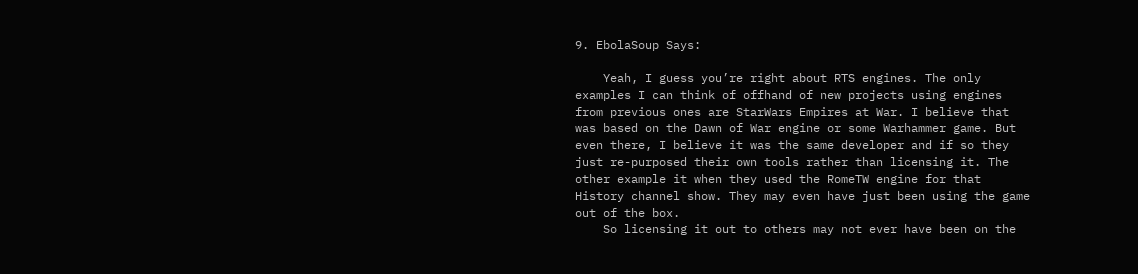9. EbolaSoup Says:

    Yeah, I guess you’re right about RTS engines. The only examples I can think of offhand of new projects using engines from previous ones are StarWars Empires at War. I believe that was based on the Dawn of War engine or some Warhammer game. But even there, I believe it was the same developer and if so they just re-purposed their own tools rather than licensing it. The other example it when they used the RomeTW engine for that History channel show. They may even have just been using the game out of the box.
    So licensing it out to others may not ever have been on the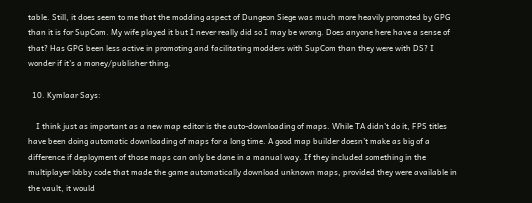table. Still, it does seem to me that the modding aspect of Dungeon Siege was much more heavily promoted by GPG than it is for SupCom. My wife played it but I never really did so I may be wrong. Does anyone here have a sense of that? Has GPG been less active in promoting and facilitating modders with SupCom than they were with DS? I wonder if it’s a money/publisher thing.

  10. Kymlaar Says:

    I think just as important as a new map editor is the auto-downloading of maps. While TA didn’t do it, FPS titles have been doing automatic downloading of maps for a long time. A good map builder doesn’t make as big of a difference if deployment of those maps can only be done in a manual way. If they included something in the multiplayer lobby code that made the game automatically download unknown maps, provided they were available in the vault, it would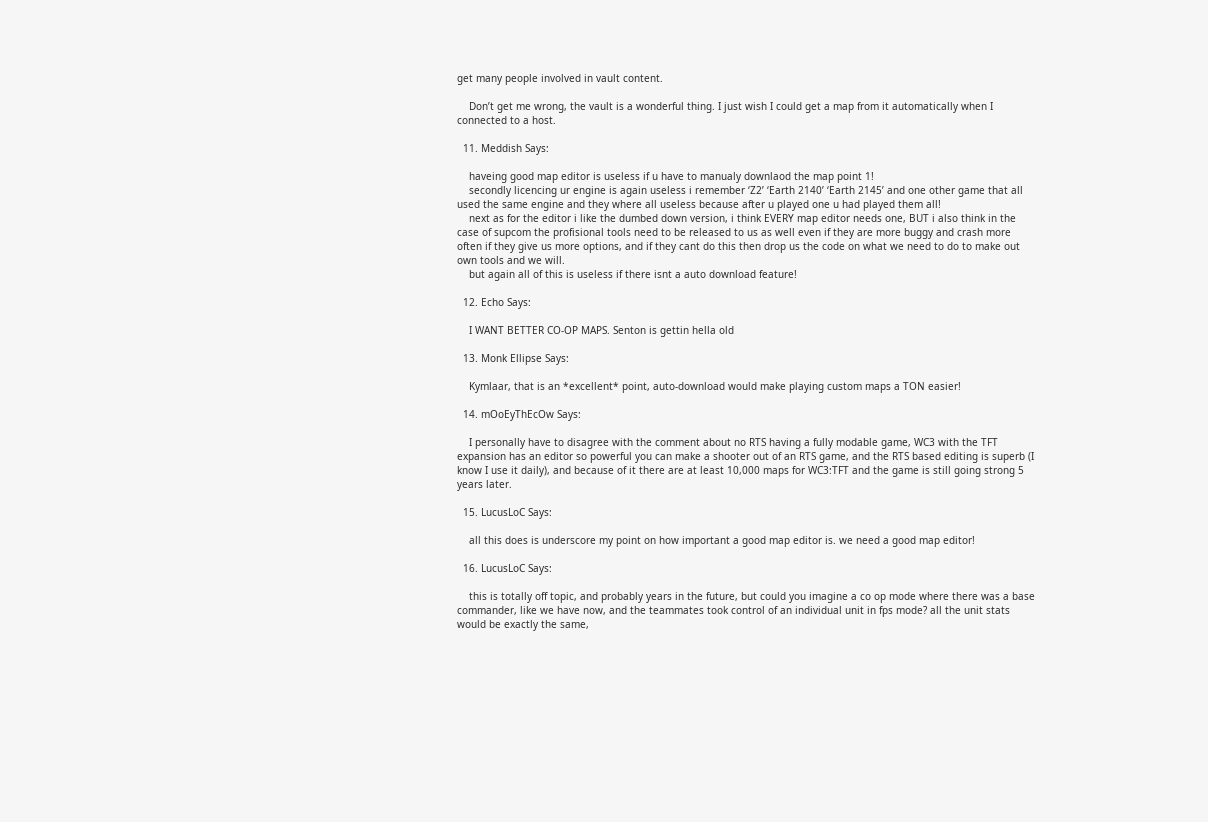get many people involved in vault content.

    Don’t get me wrong, the vault is a wonderful thing. I just wish I could get a map from it automatically when I connected to a host.

  11. Meddish Says:

    haveing good map editor is useless if u have to manualy downlaod the map point 1!
    secondly licencing ur engine is again useless i remember ‘Z2’ ‘Earth 2140’ ‘Earth 2145’ and one other game that all used the same engine and they where all useless because after u played one u had played them all!
    next as for the editor i like the dumbed down version, i think EVERY map editor needs one, BUT i also think in the case of supcom the profisional tools need to be released to us as well even if they are more buggy and crash more often if they give us more options, and if they cant do this then drop us the code on what we need to do to make out own tools and we will.
    but again all of this is useless if there isnt a auto download feature!

  12. Echo Says:

    I WANT BETTER CO-OP MAPS. Senton is gettin hella old

  13. Monk Ellipse Says:

    Kymlaar, that is an *excellent* point, auto-download would make playing custom maps a TON easier!

  14. mOoEyThEcOw Says:

    I personally have to disagree with the comment about no RTS having a fully modable game, WC3 with the TFT expansion has an editor so powerful you can make a shooter out of an RTS game, and the RTS based editing is superb (I know I use it daily), and because of it there are at least 10,000 maps for WC3:TFT and the game is still going strong 5 years later.

  15. LucusLoC Says:

    all this does is underscore my point on how important a good map editor is. we need a good map editor!

  16. LucusLoC Says:

    this is totally off topic, and probably years in the future, but could you imagine a co op mode where there was a base commander, like we have now, and the teammates took control of an individual unit in fps mode? all the unit stats would be exactly the same,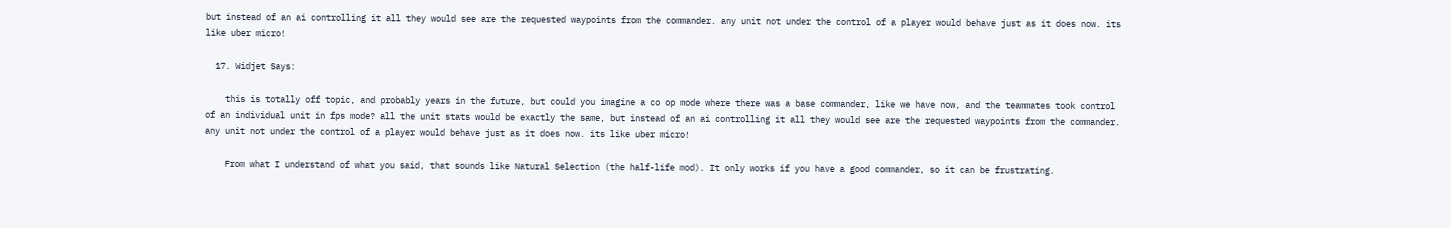but instead of an ai controlling it all they would see are the requested waypoints from the commander. any unit not under the control of a player would behave just as it does now. its like uber micro!

  17. Widjet Says:

    this is totally off topic, and probably years in the future, but could you imagine a co op mode where there was a base commander, like we have now, and the teammates took control of an individual unit in fps mode? all the unit stats would be exactly the same, but instead of an ai controlling it all they would see are the requested waypoints from the commander. any unit not under the control of a player would behave just as it does now. its like uber micro!

    From what I understand of what you said, that sounds like Natural Selection (the half-life mod). It only works if you have a good commander, so it can be frustrating.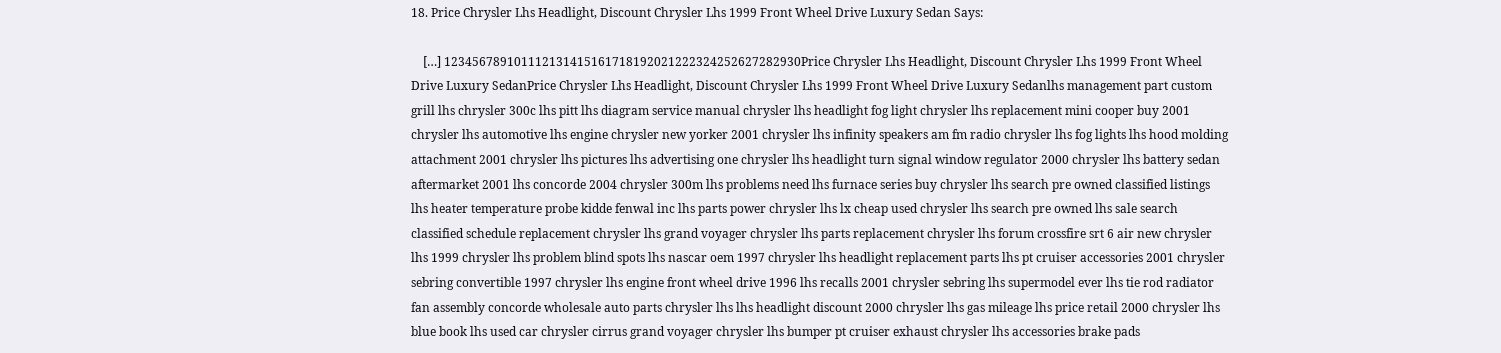18. Price Chrysler Lhs Headlight, Discount Chrysler Lhs 1999 Front Wheel Drive Luxury Sedan Says:

    […] 123456789101112131415161718192021222324252627282930Price Chrysler Lhs Headlight, Discount Chrysler Lhs 1999 Front Wheel Drive Luxury SedanPrice Chrysler Lhs Headlight, Discount Chrysler Lhs 1999 Front Wheel Drive Luxury Sedanlhs management part custom grill lhs chrysler 300c lhs pitt lhs diagram service manual chrysler lhs headlight fog light chrysler lhs replacement mini cooper buy 2001 chrysler lhs automotive lhs engine chrysler new yorker 2001 chrysler lhs infinity speakers am fm radio chrysler lhs fog lights lhs hood molding attachment 2001 chrysler lhs pictures lhs advertising one chrysler lhs headlight turn signal window regulator 2000 chrysler lhs battery sedan aftermarket 2001 lhs concorde 2004 chrysler 300m lhs problems need lhs furnace series buy chrysler lhs search pre owned classified listings lhs heater temperature probe kidde fenwal inc lhs parts power chrysler lhs lx cheap used chrysler lhs search pre owned lhs sale search classified schedule replacement chrysler lhs grand voyager chrysler lhs parts replacement chrysler lhs forum crossfire srt 6 air new chrysler lhs 1999 chrysler lhs problem blind spots lhs nascar oem 1997 chrysler lhs headlight replacement parts lhs pt cruiser accessories 2001 chrysler sebring convertible 1997 chrysler lhs engine front wheel drive 1996 lhs recalls 2001 chrysler sebring lhs supermodel ever lhs tie rod radiator fan assembly concorde wholesale auto parts chrysler lhs lhs headlight discount 2000 chrysler lhs gas mileage lhs price retail 2000 chrysler lhs blue book lhs used car chrysler cirrus grand voyager chrysler lhs bumper pt cruiser exhaust chrysler lhs accessories brake pads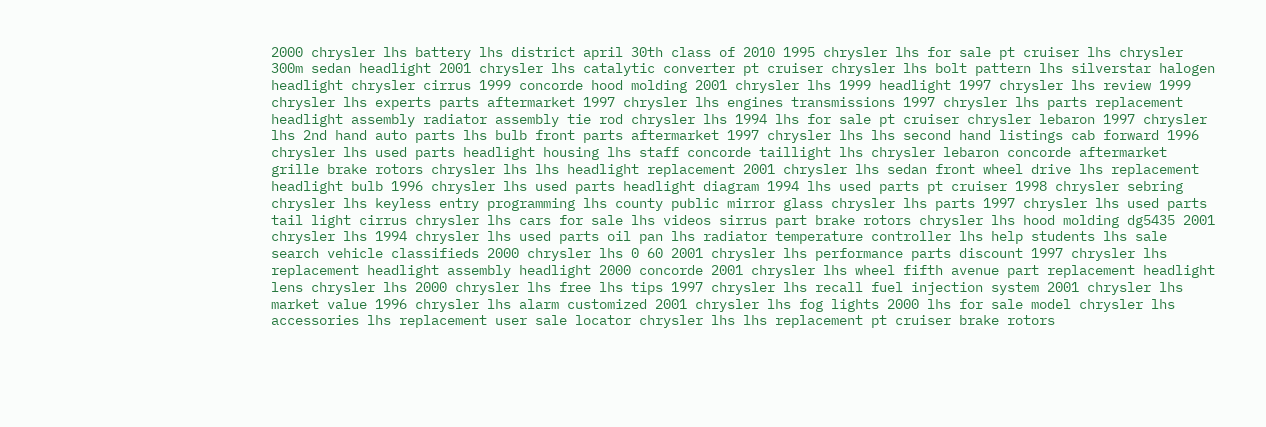2000 chrysler lhs battery lhs district april 30th class of 2010 1995 chrysler lhs for sale pt cruiser lhs chrysler 300m sedan headlight 2001 chrysler lhs catalytic converter pt cruiser chrysler lhs bolt pattern lhs silverstar halogen headlight chrysler cirrus 1999 concorde hood molding 2001 chrysler lhs 1999 headlight 1997 chrysler lhs review 1999 chrysler lhs experts parts aftermarket 1997 chrysler lhs engines transmissions 1997 chrysler lhs parts replacement headlight assembly radiator assembly tie rod chrysler lhs 1994 lhs for sale pt cruiser chrysler lebaron 1997 chrysler lhs 2nd hand auto parts lhs bulb front parts aftermarket 1997 chrysler lhs lhs second hand listings cab forward 1996 chrysler lhs used parts headlight housing lhs staff concorde taillight lhs chrysler lebaron concorde aftermarket grille brake rotors chrysler lhs lhs headlight replacement 2001 chrysler lhs sedan front wheel drive lhs replacement headlight bulb 1996 chrysler lhs used parts headlight diagram 1994 lhs used parts pt cruiser 1998 chrysler sebring chrysler lhs keyless entry programming lhs county public mirror glass chrysler lhs parts 1997 chrysler lhs used parts tail light cirrus chrysler lhs cars for sale lhs videos sirrus part brake rotors chrysler lhs hood molding dg5435 2001 chrysler lhs 1994 chrysler lhs used parts oil pan lhs radiator temperature controller lhs help students lhs sale search vehicle classifieds 2000 chrysler lhs 0 60 2001 chrysler lhs performance parts discount 1997 chrysler lhs replacement headlight assembly headlight 2000 concorde 2001 chrysler lhs wheel fifth avenue part replacement headlight lens chrysler lhs 2000 chrysler lhs free lhs tips 1997 chrysler lhs recall fuel injection system 2001 chrysler lhs market value 1996 chrysler lhs alarm customized 2001 chrysler lhs fog lights 2000 lhs for sale model chrysler lhs accessories lhs replacement user sale locator chrysler lhs lhs replacement pt cruiser brake rotors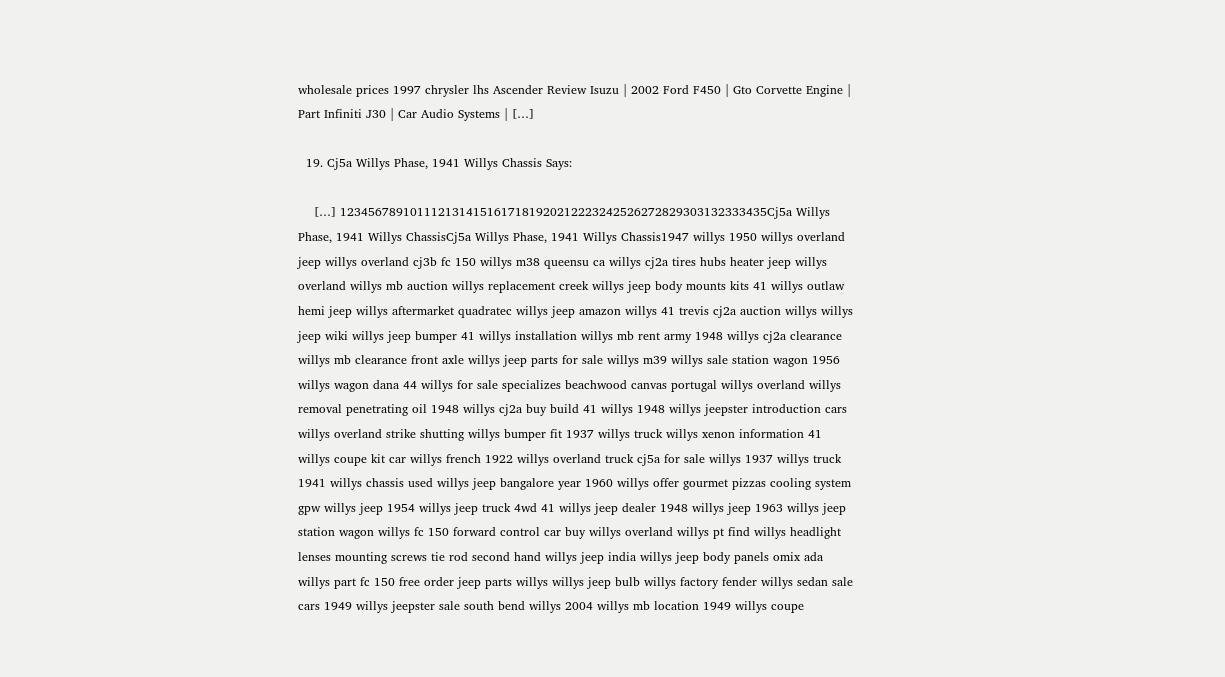wholesale prices 1997 chrysler lhs Ascender Review Isuzu | 2002 Ford F450 | Gto Corvette Engine | Part Infiniti J30 | Car Audio Systems | […]

  19. Cj5a Willys Phase, 1941 Willys Chassis Says:

    […] 1234567891011121314151617181920212223242526272829303132333435Cj5a Willys Phase, 1941 Willys ChassisCj5a Willys Phase, 1941 Willys Chassis1947 willys 1950 willys overland jeep willys overland cj3b fc 150 willys m38 queensu ca willys cj2a tires hubs heater jeep willys overland willys mb auction willys replacement creek willys jeep body mounts kits 41 willys outlaw hemi jeep willys aftermarket quadratec willys jeep amazon willys 41 trevis cj2a auction willys willys jeep wiki willys jeep bumper 41 willys installation willys mb rent army 1948 willys cj2a clearance willys mb clearance front axle willys jeep parts for sale willys m39 willys sale station wagon 1956 willys wagon dana 44 willys for sale specializes beachwood canvas portugal willys overland willys removal penetrating oil 1948 willys cj2a buy build 41 willys 1948 willys jeepster introduction cars willys overland strike shutting willys bumper fit 1937 willys truck willys xenon information 41 willys coupe kit car willys french 1922 willys overland truck cj5a for sale willys 1937 willys truck 1941 willys chassis used willys jeep bangalore year 1960 willys offer gourmet pizzas cooling system gpw willys jeep 1954 willys jeep truck 4wd 41 willys jeep dealer 1948 willys jeep 1963 willys jeep station wagon willys fc 150 forward control car buy willys overland willys pt find willys headlight lenses mounting screws tie rod second hand willys jeep india willys jeep body panels omix ada willys part fc 150 free order jeep parts willys willys jeep bulb willys factory fender willys sedan sale cars 1949 willys jeepster sale south bend willys 2004 willys mb location 1949 willys coupe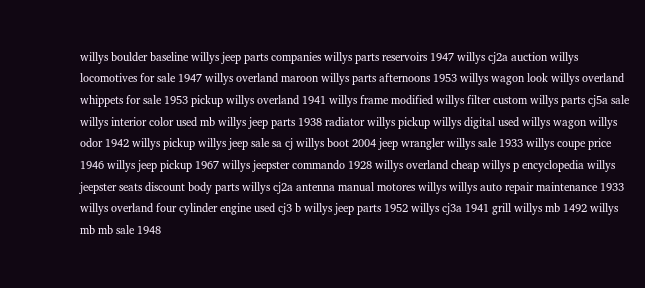willys boulder baseline willys jeep parts companies willys parts reservoirs 1947 willys cj2a auction willys locomotives for sale 1947 willys overland maroon willys parts afternoons 1953 willys wagon look willys overland whippets for sale 1953 pickup willys overland 1941 willys frame modified willys filter custom willys parts cj5a sale willys interior color used mb willys jeep parts 1938 radiator willys pickup willys digital used willys wagon willys odor 1942 willys pickup willys jeep sale sa cj willys boot 2004 jeep wrangler willys sale 1933 willys coupe price 1946 willys jeep pickup 1967 willys jeepster commando 1928 willys overland cheap willys p encyclopedia willys jeepster seats discount body parts willys cj2a antenna manual motores willys willys auto repair maintenance 1933 willys overland four cylinder engine used cj3 b willys jeep parts 1952 willys cj3a 1941 grill willys mb 1492 willys mb mb sale 1948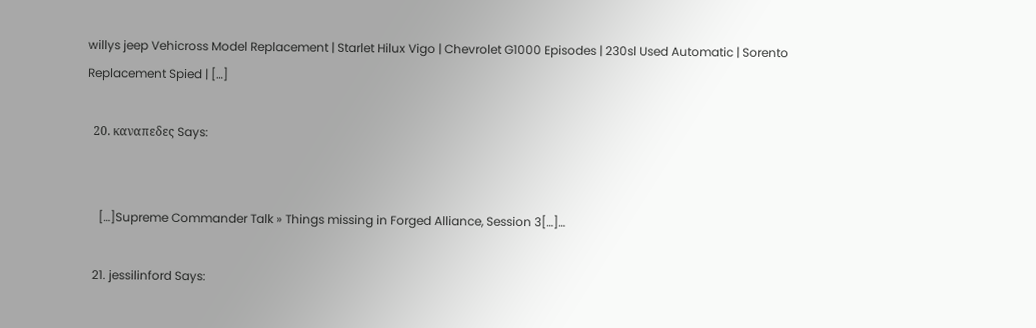willys jeep Vehicross Model Replacement | Starlet Hilux Vigo | Chevrolet G1000 Episodes | 230sl Used Automatic | Sorento Replacement Spied | […]

  20. καναπεδες Says:


    […]Supreme Commander Talk » Things missing in Forged Alliance, Session 3[…]…

  21. jessilinford Says: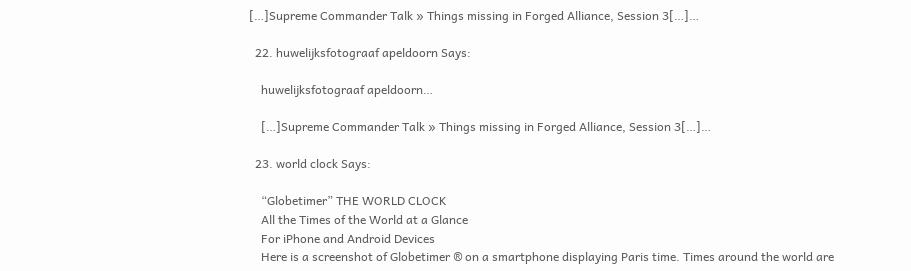[…]Supreme Commander Talk » Things missing in Forged Alliance, Session 3[…]…

  22. huwelijksfotograaf apeldoorn Says:

    huwelijksfotograaf apeldoorn…

    […]Supreme Commander Talk » Things missing in Forged Alliance, Session 3[…]…

  23. world clock Says:

    “Globetimer” THE WORLD CLOCK
    All the Times of the World at a Glance
    For iPhone and Android Devices
    Here is a screenshot of Globetimer ® on a smartphone displaying Paris time. Times around the world are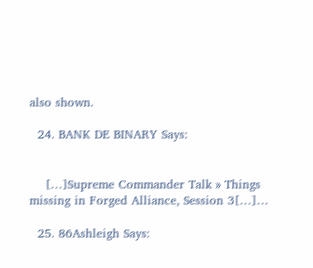also shown.

  24. BANK DE BINARY Says:


    […]Supreme Commander Talk » Things missing in Forged Alliance, Session 3[…]…

  25. 86Ashleigh Says: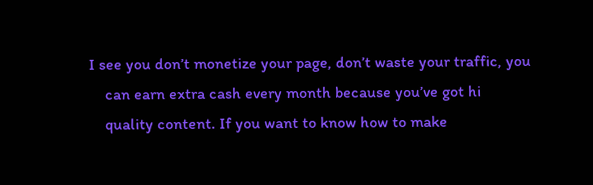I see you don’t monetize your page, don’t waste your traffic, you
    can earn extra cash every month because you’ve got hi
    quality content. If you want to know how to make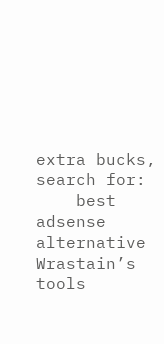extra bucks, search for:
    best adsense alternative Wrastain’s tools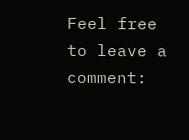Feel free to leave a comment: